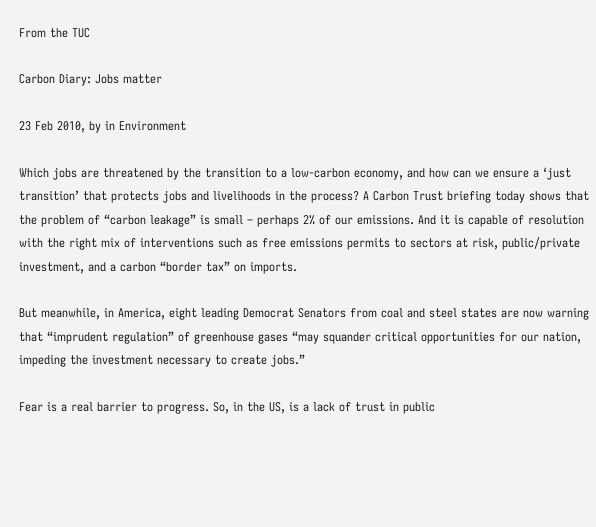From the TUC

Carbon Diary: Jobs matter

23 Feb 2010, by in Environment

Which jobs are threatened by the transition to a low-carbon economy, and how can we ensure a ‘just transition’ that protects jobs and livelihoods in the process? A Carbon Trust briefing today shows that the problem of “carbon leakage” is small – perhaps 2% of our emissions. And it is capable of resolution with the right mix of interventions such as free emissions permits to sectors at risk, public/private investment, and a carbon “border tax” on imports.

But meanwhile, in America, eight leading Democrat Senators from coal and steel states are now warning that “imprudent regulation” of greenhouse gases “may squander critical opportunities for our nation, impeding the investment necessary to create jobs.”

Fear is a real barrier to progress. So, in the US, is a lack of trust in public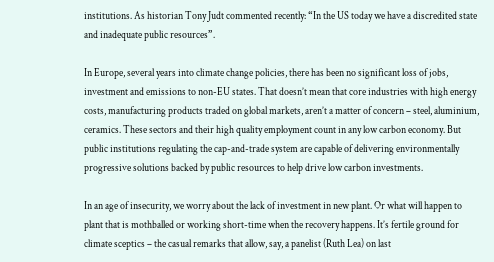institutions. As historian Tony Judt commented recently: “In the US today we have a discredited state and inadequate public resources”.

In Europe, several years into climate change policies, there has been no significant loss of jobs, investment and emissions to non-EU states. That doesn’t mean that core industries with high energy costs, manufacturing products traded on global markets, aren’t a matter of concern – steel, aluminium, ceramics. These sectors and their high quality employment count in any low carbon economy. But public institutions regulating the cap-and-trade system are capable of delivering environmentally progressive solutions backed by public resources to help drive low carbon investments.

In an age of insecurity, we worry about the lack of investment in new plant. Or what will happen to plant that is mothballed or working short-time when the recovery happens. It’s fertile ground for climate sceptics – the casual remarks that allow, say, a panelist (Ruth Lea) on last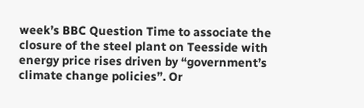week’s BBC Question Time to associate the closure of the steel plant on Teesside with energy price rises driven by “government’s climate change policies”. Or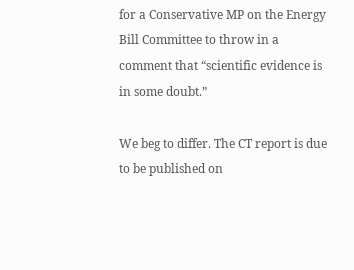for a Conservative MP on the Energy Bill Committee to throw in a comment that “scientific evidence is in some doubt.”

We beg to differ. The CT report is due to be published on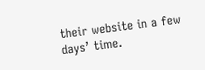their website in a few days’ time.